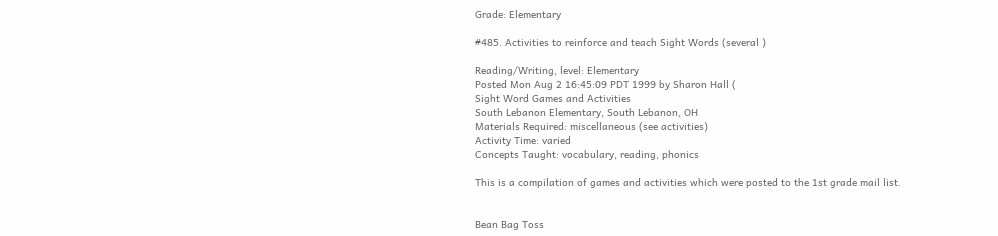Grade: Elementary

#485. Activities to reinforce and teach Sight Words (several )

Reading/Writing, level: Elementary
Posted Mon Aug 2 16:45:09 PDT 1999 by Sharon Hall (
Sight Word Games and Activities
South Lebanon Elementary, South Lebanon, OH
Materials Required: miscellaneous (see activities)
Activity Time: varied
Concepts Taught: vocabulary, reading, phonics

This is a compilation of games and activities which were posted to the 1st grade mail list.


Bean Bag Toss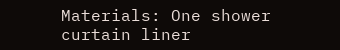Materials: One shower curtain liner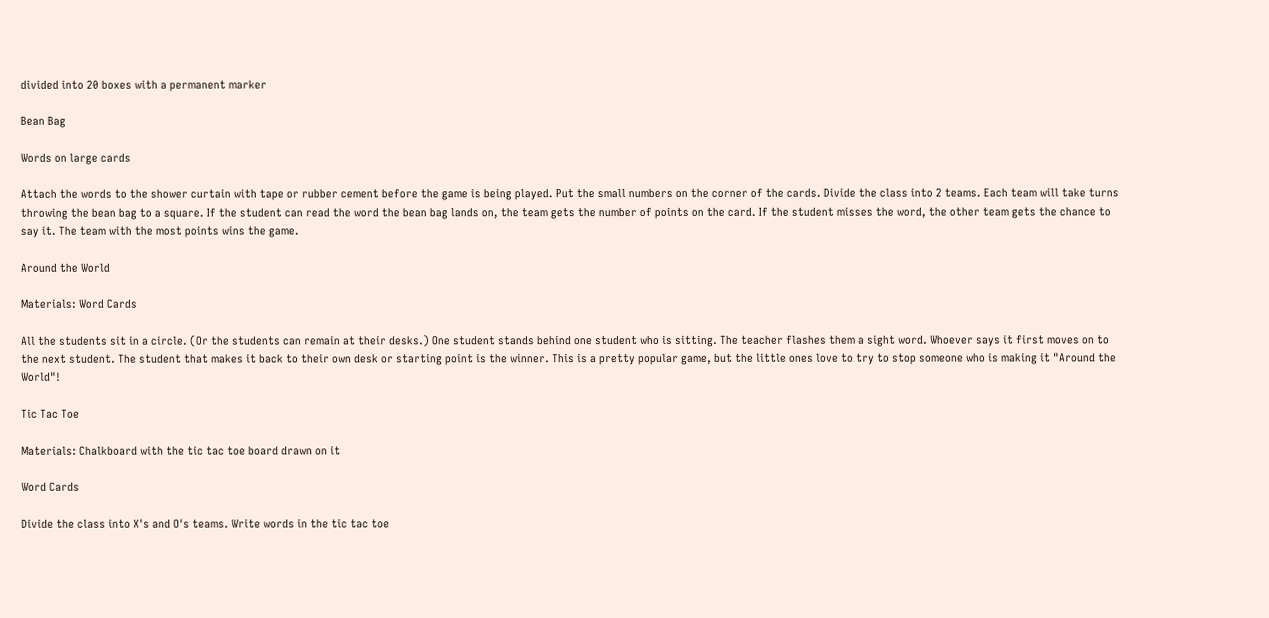divided into 20 boxes with a permanent marker

Bean Bag

Words on large cards

Attach the words to the shower curtain with tape or rubber cement before the game is being played. Put the small numbers on the corner of the cards. Divide the class into 2 teams. Each team will take turns throwing the bean bag to a square. If the student can read the word the bean bag lands on, the team gets the number of points on the card. If the student misses the word, the other team gets the chance to say it. The team with the most points wins the game.

Around the World

Materials: Word Cards

All the students sit in a circle. (Or the students can remain at their desks.) One student stands behind one student who is sitting. The teacher flashes them a sight word. Whoever says it first moves on to the next student. The student that makes it back to their own desk or starting point is the winner. This is a pretty popular game, but the little ones love to try to stop someone who is making it "Around the World"!

Tic Tac Toe

Materials: Chalkboard with the tic tac toe board drawn on it

Word Cards

Divide the class into X's and O's teams. Write words in the tic tac toe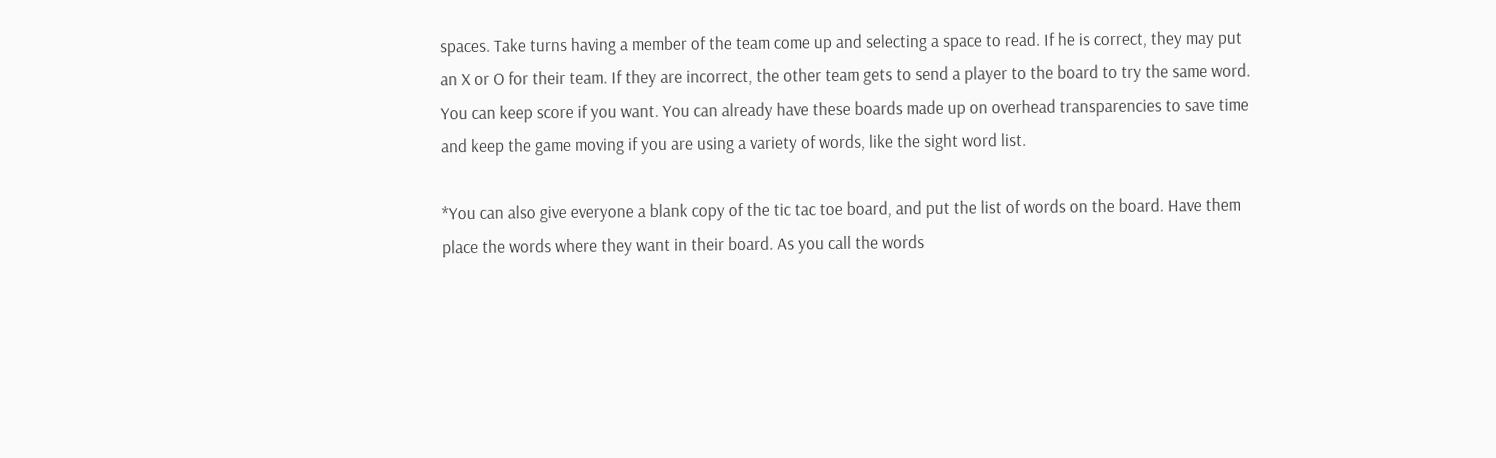spaces. Take turns having a member of the team come up and selecting a space to read. If he is correct, they may put an X or O for their team. If they are incorrect, the other team gets to send a player to the board to try the same word. You can keep score if you want. You can already have these boards made up on overhead transparencies to save time and keep the game moving if you are using a variety of words, like the sight word list.

*You can also give everyone a blank copy of the tic tac toe board, and put the list of words on the board. Have them place the words where they want in their board. As you call the words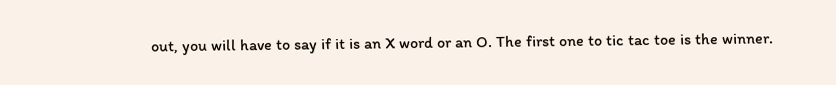out, you will have to say if it is an X word or an O. The first one to tic tac toe is the winner.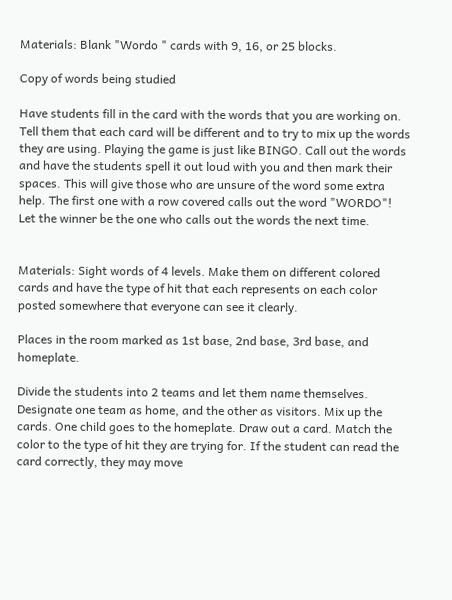Materials: Blank "Wordo " cards with 9, 16, or 25 blocks.

Copy of words being studied

Have students fill in the card with the words that you are working on. Tell them that each card will be different and to try to mix up the words they are using. Playing the game is just like BINGO. Call out the words and have the students spell it out loud with you and then mark their spaces. This will give those who are unsure of the word some extra help. The first one with a row covered calls out the word "WORDO"! Let the winner be the one who calls out the words the next time.


Materials: Sight words of 4 levels. Make them on different colored cards and have the type of hit that each represents on each color posted somewhere that everyone can see it clearly.

Places in the room marked as 1st base, 2nd base, 3rd base, and homeplate.

Divide the students into 2 teams and let them name themselves. Designate one team as home, and the other as visitors. Mix up the cards. One child goes to the homeplate. Draw out a card. Match the color to the type of hit they are trying for. If the student can read the card correctly, they may move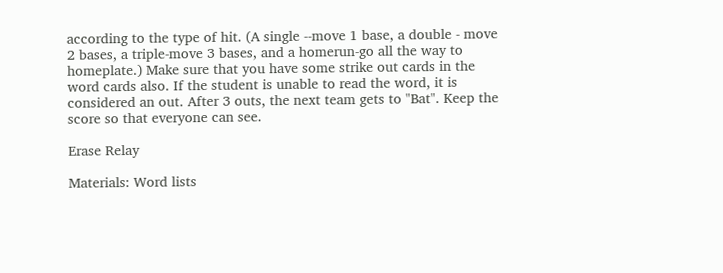according to the type of hit. (A single --move 1 base, a double - move 2 bases, a triple-move 3 bases, and a homerun-go all the way to homeplate.) Make sure that you have some strike out cards in the word cards also. If the student is unable to read the word, it is considered an out. After 3 outs, the next team gets to "Bat". Keep the score so that everyone can see.

Erase Relay

Materials: Word lists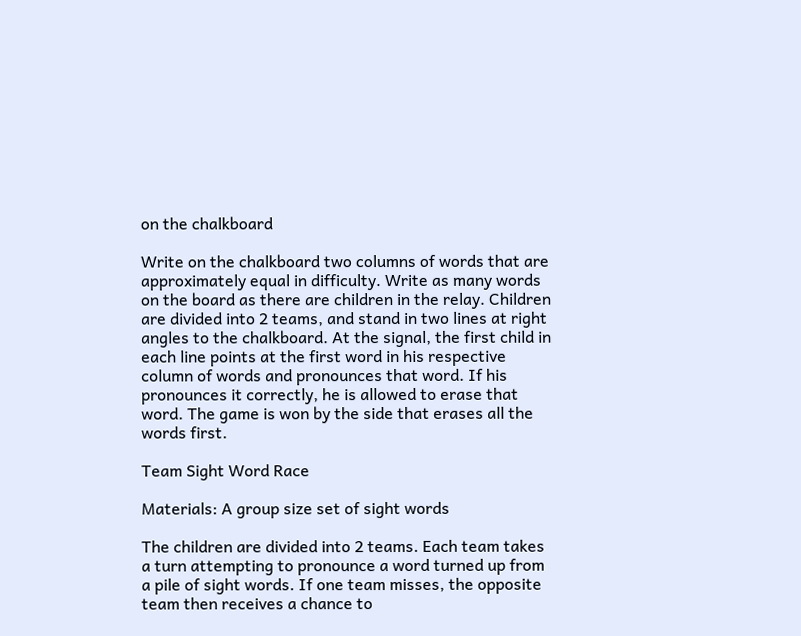on the chalkboard

Write on the chalkboard two columns of words that are approximately equal in difficulty. Write as many words on the board as there are children in the relay. Children are divided into 2 teams, and stand in two lines at right angles to the chalkboard. At the signal, the first child in each line points at the first word in his respective column of words and pronounces that word. If his pronounces it correctly, he is allowed to erase that word. The game is won by the side that erases all the words first.

Team Sight Word Race

Materials: A group size set of sight words

The children are divided into 2 teams. Each team takes a turn attempting to pronounce a word turned up from a pile of sight words. If one team misses, the opposite team then receives a chance to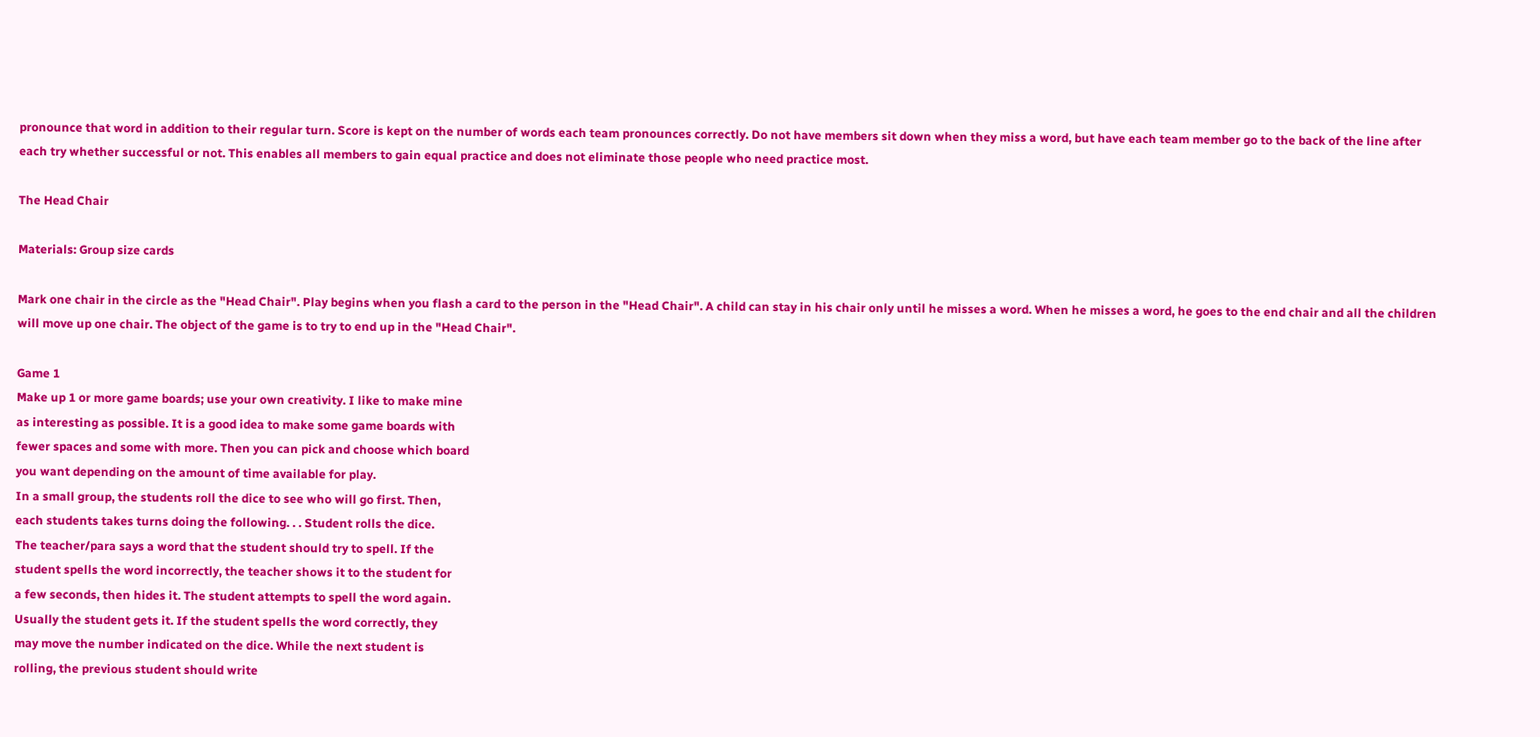pronounce that word in addition to their regular turn. Score is kept on the number of words each team pronounces correctly. Do not have members sit down when they miss a word, but have each team member go to the back of the line after each try whether successful or not. This enables all members to gain equal practice and does not eliminate those people who need practice most.

The Head Chair

Materials: Group size cards

Mark one chair in the circle as the "Head Chair". Play begins when you flash a card to the person in the "Head Chair". A child can stay in his chair only until he misses a word. When he misses a word, he goes to the end chair and all the children will move up one chair. The object of the game is to try to end up in the "Head Chair".

Game 1
Make up 1 or more game boards; use your own creativity. I like to make mine
as interesting as possible. It is a good idea to make some game boards with
fewer spaces and some with more. Then you can pick and choose which board
you want depending on the amount of time available for play.
In a small group, the students roll the dice to see who will go first. Then,
each students takes turns doing the following. . . Student rolls the dice.
The teacher/para says a word that the student should try to spell. If the
student spells the word incorrectly, the teacher shows it to the student for
a few seconds, then hides it. The student attempts to spell the word again.
Usually the student gets it. If the student spells the word correctly, they
may move the number indicated on the dice. While the next student is
rolling, the previous student should write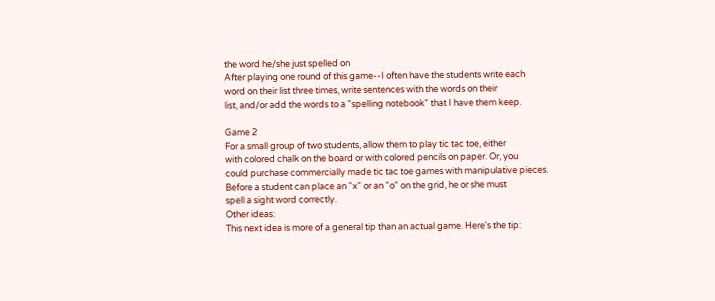the word he/she just spelled on
After playing one round of this game--I often have the students write each
word on their list three times, write sentences with the words on their
list, and/or add the words to a "spelling notebook" that I have them keep.

Game 2
For a small group of two students, allow them to play tic tac toe, either
with colored chalk on the board or with colored pencils on paper. Or, you
could purchase commercially made tic tac toe games with manipulative pieces.
Before a student can place an "x" or an "o" on the grid, he or she must
spell a sight word correctly.
Other ideas:
This next idea is more of a general tip than an actual game. Here's the tip: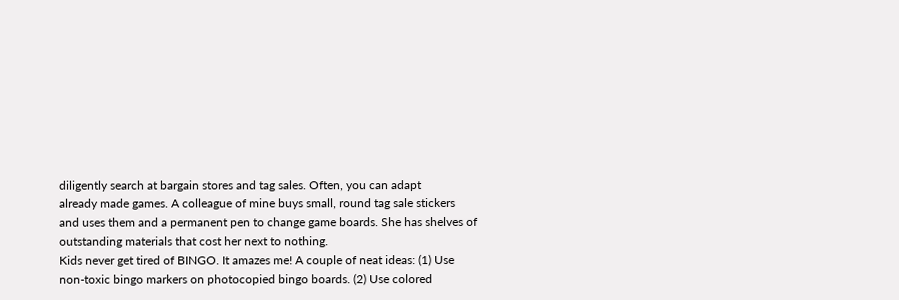diligently search at bargain stores and tag sales. Often, you can adapt
already made games. A colleague of mine buys small, round tag sale stickers
and uses them and a permanent pen to change game boards. She has shelves of
outstanding materials that cost her next to nothing.
Kids never get tired of BINGO. It amazes me! A couple of neat ideas: (1) Use
non-toxic bingo markers on photocopied bingo boards. (2) Use colored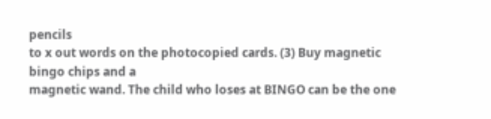pencils
to x out words on the photocopied cards. (3) Buy magnetic bingo chips and a
magnetic wand. The child who loses at BINGO can be the one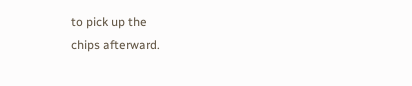to pick up the
chips afterward.